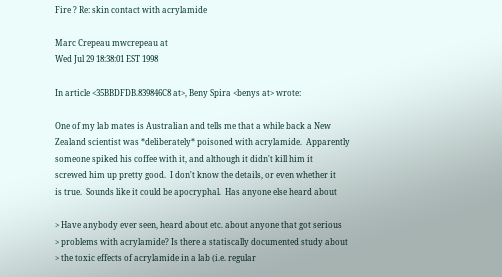Fire ? Re: skin contact with acrylamide

Marc Crepeau mwcrepeau at
Wed Jul 29 18:38:01 EST 1998

In article <35BBDFDB.839846C8 at>, Beny Spira <benys at> wrote:

One of my lab mates is Australian and tells me that a while back a New
Zealand scientist was *deliberately* poisoned with acrylamide.  Apparently
someone spiked his coffee with it, and although it didn't kill him it
screwed him up pretty good.  I don't know the details, or even whether it
is true.  Sounds like it could be apocryphal.  Has anyone else heard about

> Have anybody ever seen, heard about etc. about anyone that got serious
> problems with acrylamide? Is there a statiscally documented study about
> the toxic effects of acrylamide in a lab (i.e. regular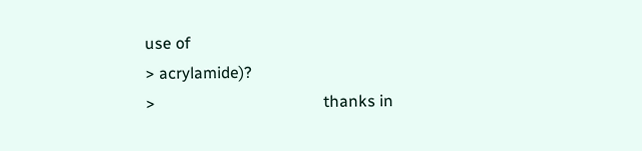use of
> acrylamide)?
>                                          thanks in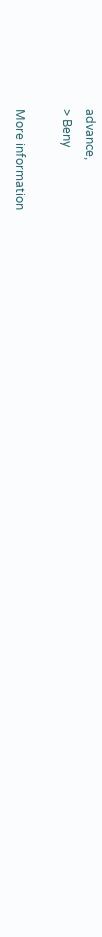advance,
> Beny

More information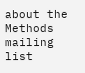about the Methods mailing list